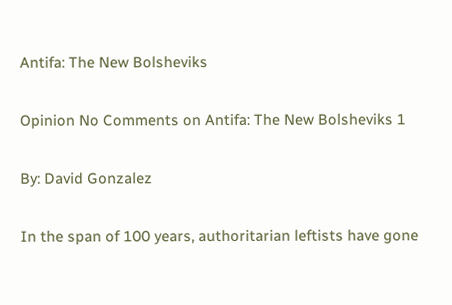Antifa: The New Bolsheviks

Opinion No Comments on Antifa: The New Bolsheviks 1

By: David Gonzalez

In the span of 100 years, authoritarian leftists have gone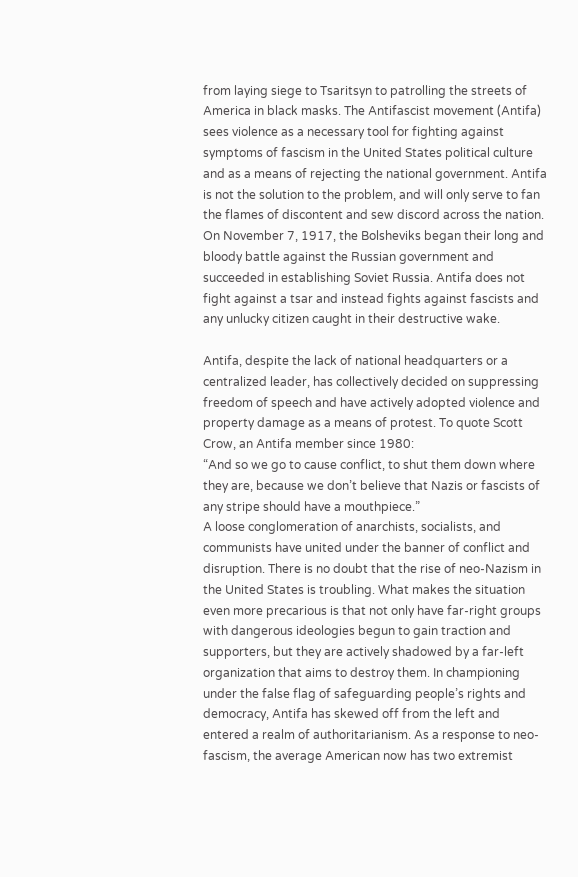from laying siege to Tsaritsyn to patrolling the streets of America in black masks. The Antifascist movement (Antifa) sees violence as a necessary tool for fighting against symptoms of fascism in the United States political culture and as a means of rejecting the national government. Antifa is not the solution to the problem, and will only serve to fan the flames of discontent and sew discord across the nation. On November 7, 1917, the Bolsheviks began their long and bloody battle against the Russian government and succeeded in establishing Soviet Russia. Antifa does not fight against a tsar and instead fights against fascists and any unlucky citizen caught in their destructive wake.

Antifa, despite the lack of national headquarters or a centralized leader, has collectively decided on suppressing freedom of speech and have actively adopted violence and property damage as a means of protest. To quote Scott Crow, an Antifa member since 1980:
“And so we go to cause conflict, to shut them down where they are, because we don’t believe that Nazis or fascists of any stripe should have a mouthpiece.”
A loose conglomeration of anarchists, socialists, and communists have united under the banner of conflict and disruption. There is no doubt that the rise of neo-Nazism in the United States is troubling. What makes the situation even more precarious is that not only have far-right groups with dangerous ideologies begun to gain traction and supporters, but they are actively shadowed by a far-left organization that aims to destroy them. In championing under the false flag of safeguarding people’s rights and democracy, Antifa has skewed off from the left and entered a realm of authoritarianism. As a response to neo-fascism, the average American now has two extremist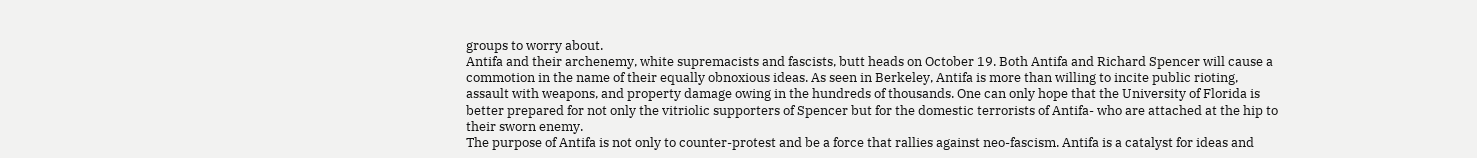groups to worry about.
Antifa and their archenemy, white supremacists and fascists, butt heads on October 19. Both Antifa and Richard Spencer will cause a commotion in the name of their equally obnoxious ideas. As seen in Berkeley, Antifa is more than willing to incite public rioting, assault with weapons, and property damage owing in the hundreds of thousands. One can only hope that the University of Florida is better prepared for not only the vitriolic supporters of Spencer but for the domestic terrorists of Antifa- who are attached at the hip to their sworn enemy.
The purpose of Antifa is not only to counter-protest and be a force that rallies against neo-fascism. Antifa is a catalyst for ideas and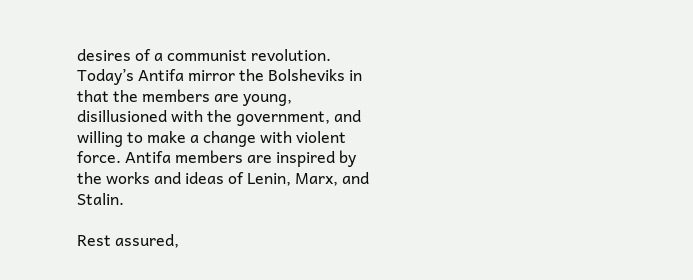desires of a communist revolution. Today’s Antifa mirror the Bolsheviks in that the members are young, disillusioned with the government, and willing to make a change with violent force. Antifa members are inspired by the works and ideas of Lenin, Marx, and Stalin.

Rest assured,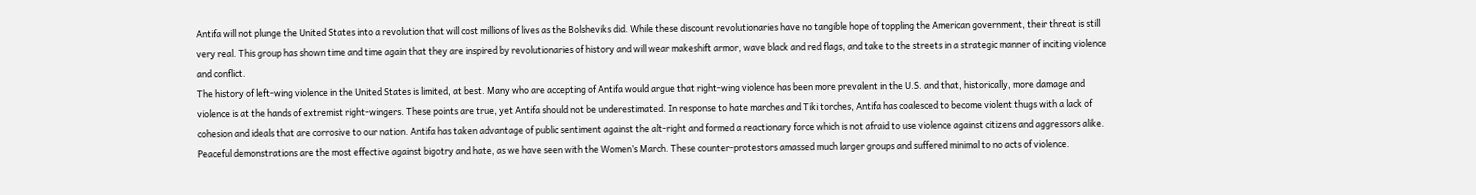Antifa will not plunge the United States into a revolution that will cost millions of lives as the Bolsheviks did. While these discount revolutionaries have no tangible hope of toppling the American government, their threat is still very real. This group has shown time and time again that they are inspired by revolutionaries of history and will wear makeshift armor, wave black and red flags, and take to the streets in a strategic manner of inciting violence and conflict.
The history of left-wing violence in the United States is limited, at best. Many who are accepting of Antifa would argue that right-wing violence has been more prevalent in the U.S. and that, historically, more damage and violence is at the hands of extremist right-wingers. These points are true, yet Antifa should not be underestimated. In response to hate marches and Tiki torches, Antifa has coalesced to become violent thugs with a lack of cohesion and ideals that are corrosive to our nation. Antifa has taken advantage of public sentiment against the alt-right and formed a reactionary force which is not afraid to use violence against citizens and aggressors alike. Peaceful demonstrations are the most effective against bigotry and hate, as we have seen with the Women’s March. These counter-protestors amassed much larger groups and suffered minimal to no acts of violence.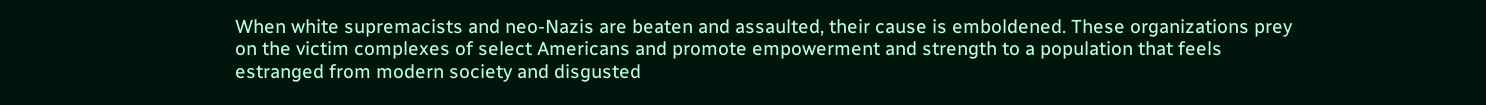When white supremacists and neo-Nazis are beaten and assaulted, their cause is emboldened. These organizations prey on the victim complexes of select Americans and promote empowerment and strength to a population that feels estranged from modern society and disgusted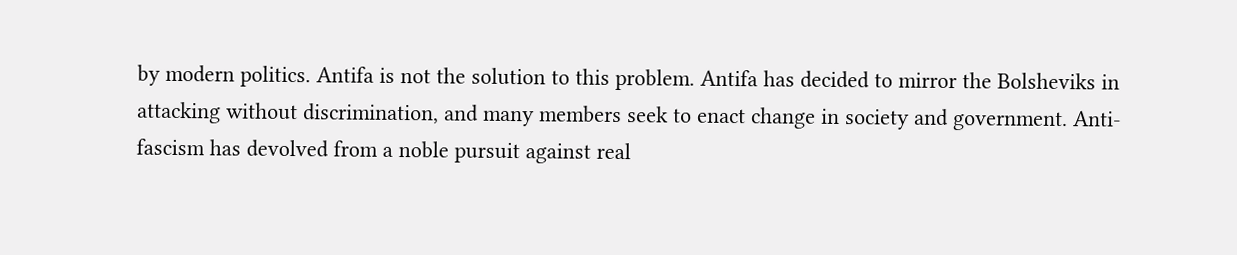by modern politics. Antifa is not the solution to this problem. Antifa has decided to mirror the Bolsheviks in attacking without discrimination, and many members seek to enact change in society and government. Anti-fascism has devolved from a noble pursuit against real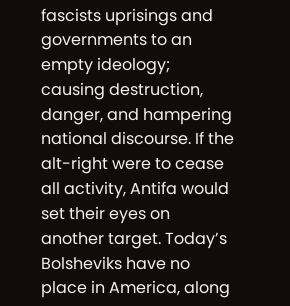fascists uprisings and governments to an empty ideology; causing destruction, danger, and hampering national discourse. If the alt-right were to cease all activity, Antifa would set their eyes on another target. Today’s Bolsheviks have no place in America, along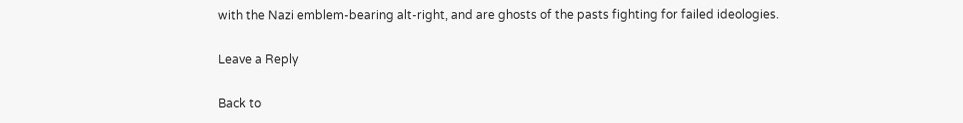with the Nazi emblem-bearing alt-right, and are ghosts of the pasts fighting for failed ideologies.

Leave a Reply

Back to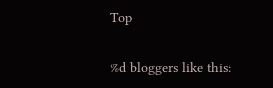Top

%d bloggers like this: